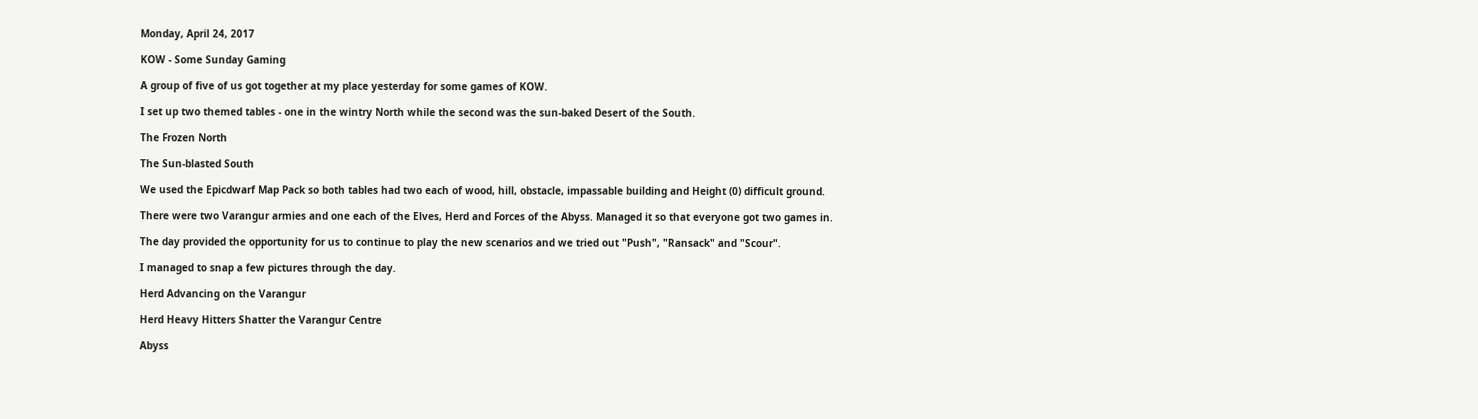Monday, April 24, 2017

KOW - Some Sunday Gaming

A group of five of us got together at my place yesterday for some games of KOW.

I set up two themed tables - one in the wintry North while the second was the sun-baked Desert of the South.

The Frozen North

The Sun-blasted South

We used the Epicdwarf Map Pack so both tables had two each of wood, hill, obstacle, impassable building and Height (0) difficult ground.

There were two Varangur armies and one each of the Elves, Herd and Forces of the Abyss. Managed it so that everyone got two games in.

The day provided the opportunity for us to continue to play the new scenarios and we tried out "Push", "Ransack" and "Scour".

I managed to snap a few pictures through the day.

Herd Advancing on the Varangur

Herd Heavy Hitters Shatter the Varangur Centre

Abyss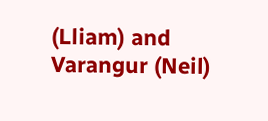(Lliam) and Varangur (Neil)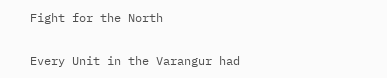Fight for the North

Every Unit in the Varangur had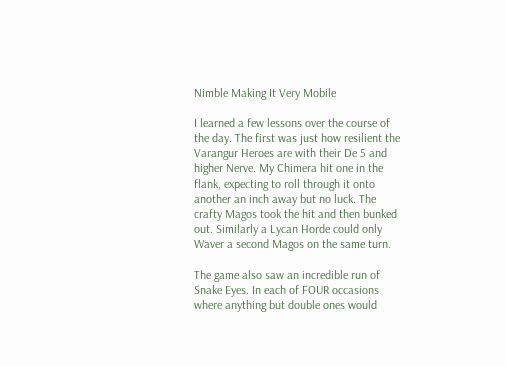Nimble Making It Very Mobile

I learned a few lessons over the course of the day. The first was just how resilient the Varangur Heroes are with their De 5 and higher Nerve. My Chimera hit one in the flank, expecting to roll through it onto another an inch away but no luck. The crafty Magos took the hit and then bunked out. Similarly a Lycan Horde could only Waver a second Magos on the same turn.

The game also saw an incredible run of Snake Eyes. In each of FOUR occasions where anything but double ones would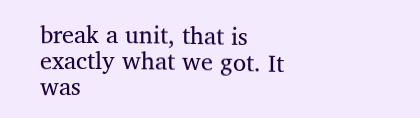break a unit, that is exactly what we got. It was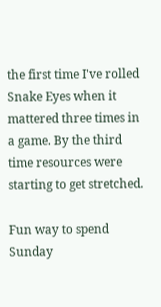the first time I've rolled Snake Eyes when it mattered three times in a game. By the third time resources were starting to get stretched.

Fun way to spend Sunday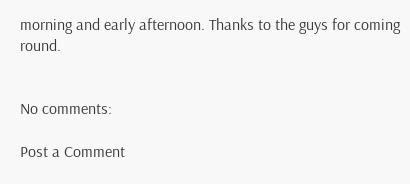morning and early afternoon. Thanks to the guys for coming round.


No comments:

Post a Comment